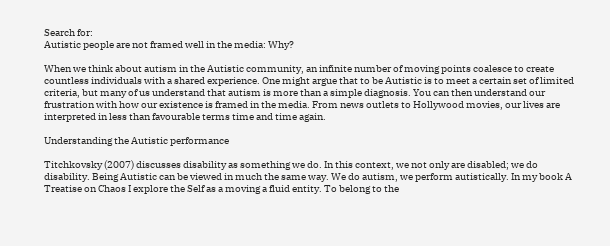Search for:
Autistic people are not framed well in the media: Why?

When we think about autism in the Autistic community, an infinite number of moving points coalesce to create countless individuals with a shared experience. One might argue that to be Autistic is to meet a certain set of limited criteria, but many of us understand that autism is more than a simple diagnosis. You can then understand our frustration with how our existence is framed in the media. From news outlets to Hollywood movies, our lives are interpreted in less than favourable terms time and time again.

Understanding the Autistic performance

Titchkovsky (2007) discusses disability as something we do. In this context, we not only are disabled; we do disability. Being Autistic can be viewed in much the same way. We do autism, we perform autistically. In my book A Treatise on Chaos I explore the Self as a moving a fluid entity. To belong to the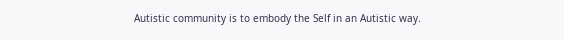Autistic community is to embody the Self in an Autistic way.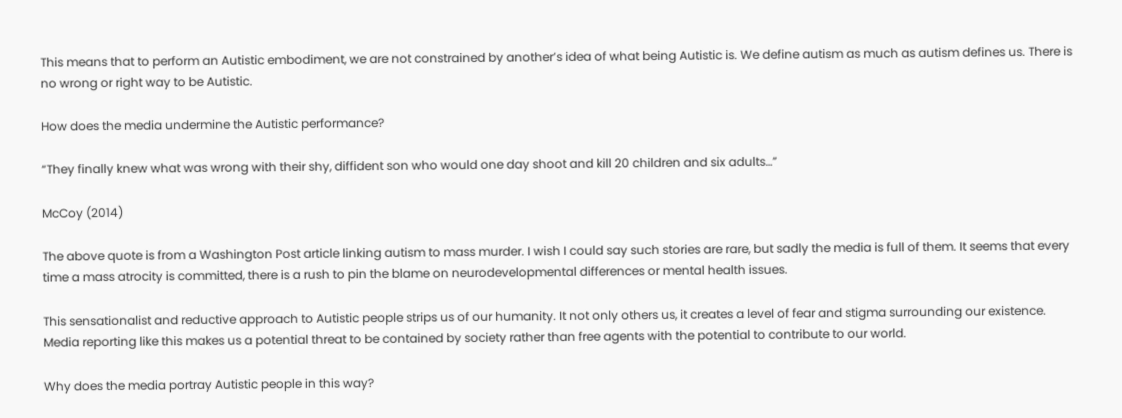This means that to perform an Autistic embodiment, we are not constrained by another’s idea of what being Autistic is. We define autism as much as autism defines us. There is no wrong or right way to be Autistic.

How does the media undermine the Autistic performance?

“They finally knew what was wrong with their shy, diffident son who would one day shoot and kill 20 children and six adults…”

McCoy (2014)

The above quote is from a Washington Post article linking autism to mass murder. I wish I could say such stories are rare, but sadly the media is full of them. It seems that every time a mass atrocity is committed, there is a rush to pin the blame on neurodevelopmental differences or mental health issues.

This sensationalist and reductive approach to Autistic people strips us of our humanity. It not only others us, it creates a level of fear and stigma surrounding our existence. Media reporting like this makes us a potential threat to be contained by society rather than free agents with the potential to contribute to our world.

Why does the media portray Autistic people in this way?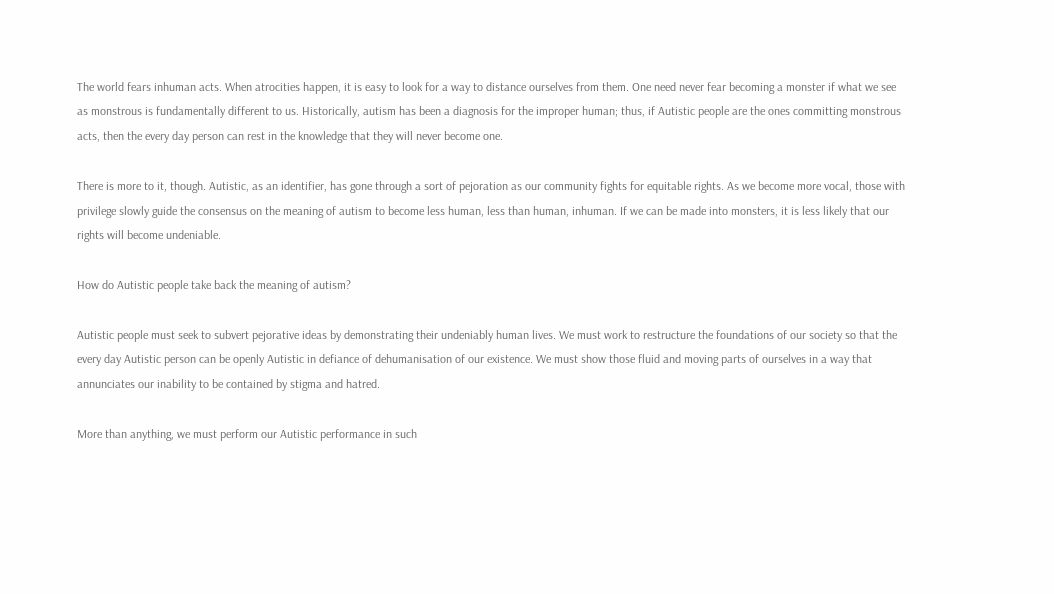The world fears inhuman acts. When atrocities happen, it is easy to look for a way to distance ourselves from them. One need never fear becoming a monster if what we see as monstrous is fundamentally different to us. Historically, autism has been a diagnosis for the improper human; thus, if Autistic people are the ones committing monstrous acts, then the every day person can rest in the knowledge that they will never become one.

There is more to it, though. Autistic, as an identifier, has gone through a sort of pejoration as our community fights for equitable rights. As we become more vocal, those with privilege slowly guide the consensus on the meaning of autism to become less human, less than human, inhuman. If we can be made into monsters, it is less likely that our rights will become undeniable.

How do Autistic people take back the meaning of autism?

Autistic people must seek to subvert pejorative ideas by demonstrating their undeniably human lives. We must work to restructure the foundations of our society so that the every day Autistic person can be openly Autistic in defiance of dehumanisation of our existence. We must show those fluid and moving parts of ourselves in a way that annunciates our inability to be contained by stigma and hatred.

More than anything, we must perform our Autistic performance in such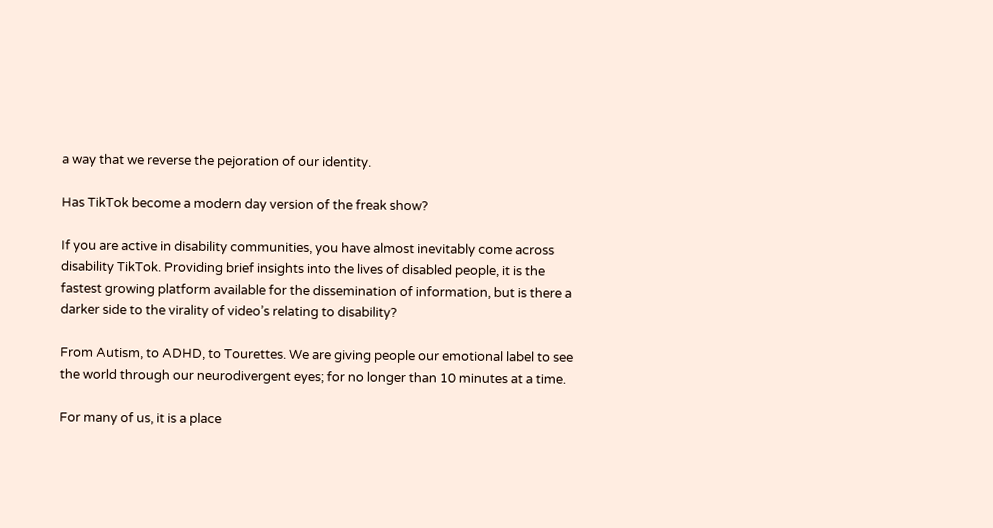a way that we reverse the pejoration of our identity.

Has TikTok become a modern day version of the freak show?

If you are active in disability communities, you have almost inevitably come across disability TikTok. Providing brief insights into the lives of disabled people, it is the fastest growing platform available for the dissemination of information, but is there a darker side to the virality of video’s relating to disability?

From Autism, to ADHD, to Tourettes. We are giving people our emotional label to see the world through our neurodivergent eyes; for no longer than 10 minutes at a time.

For many of us, it is a place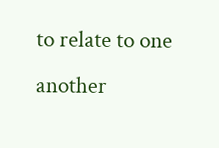to relate to one another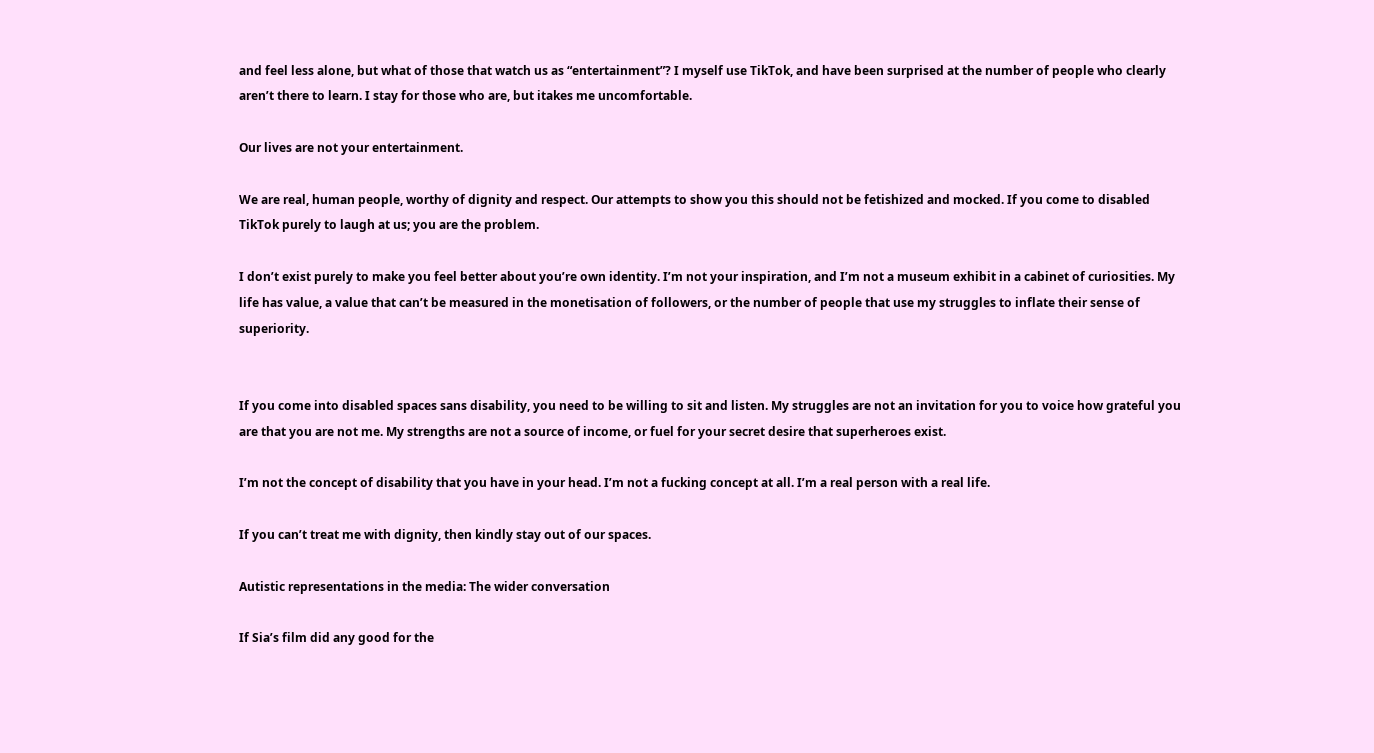and feel less alone, but what of those that watch us as “entertainment”? I myself use TikTok, and have been surprised at the number of people who clearly aren’t there to learn. I stay for those who are, but itakes me uncomfortable.

Our lives are not your entertainment.

We are real, human people, worthy of dignity and respect. Our attempts to show you this should not be fetishized and mocked. If you come to disabled TikTok purely to laugh at us; you are the problem.

I don’t exist purely to make you feel better about you’re own identity. I’m not your inspiration, and I’m not a museum exhibit in a cabinet of curiosities. My life has value, a value that can’t be measured in the monetisation of followers, or the number of people that use my struggles to inflate their sense of superiority.


If you come into disabled spaces sans disability, you need to be willing to sit and listen. My struggles are not an invitation for you to voice how grateful you are that you are not me. My strengths are not a source of income, or fuel for your secret desire that superheroes exist.

I’m not the concept of disability that you have in your head. I’m not a fucking concept at all. I’m a real person with a real life.

If you can’t treat me with dignity, then kindly stay out of our spaces.

Autistic representations in the media: The wider conversation

If Sia’s film did any good for the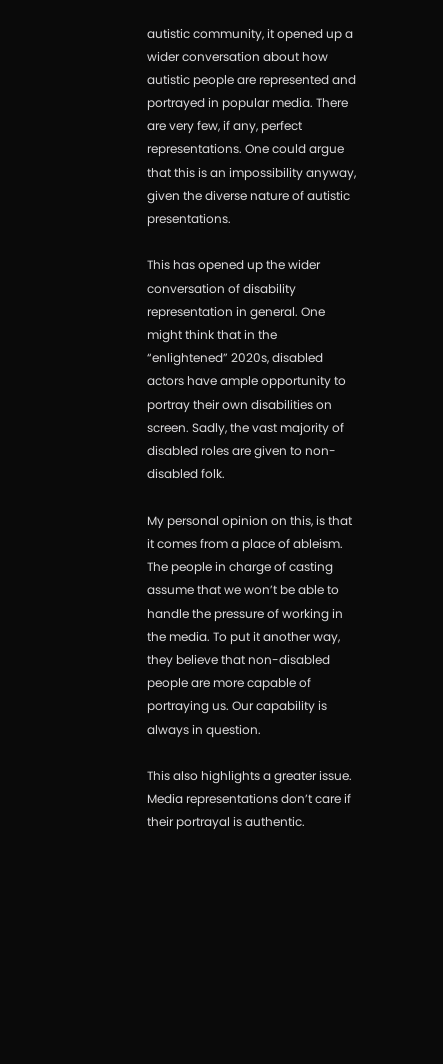autistic community, it opened up a wider conversation about how autistic people are represented and portrayed in popular media. There are very few, if any, perfect representations. One could argue that this is an impossibility anyway, given the diverse nature of autistic presentations.

This has opened up the wider conversation of disability representation in general. One might think that in the “enlightened” 2020s, disabled actors have ample opportunity to portray their own disabilities on screen. Sadly, the vast majority of disabled roles are given to non-disabled folk.

My personal opinion on this, is that it comes from a place of ableism. The people in charge of casting assume that we won’t be able to handle the pressure of working in the media. To put it another way, they believe that non-disabled people are more capable of portraying us. Our capability is always in question.

This also highlights a greater issue. Media representations don’t care if their portrayal is authentic.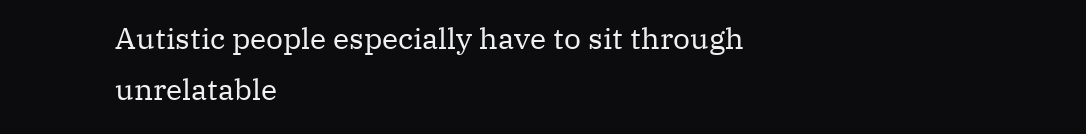Autistic people especially have to sit through unrelatable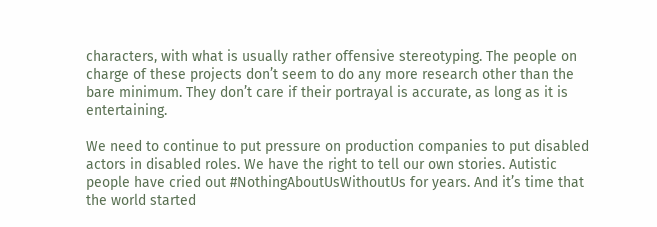characters, with what is usually rather offensive stereotyping. The people on charge of these projects don’t seem to do any more research other than the bare minimum. They don’t care if their portrayal is accurate, as long as it is entertaining.

We need to continue to put pressure on production companies to put disabled actors in disabled roles. We have the right to tell our own stories. Autistic people have cried out #NothingAboutUsWithoutUs for years. And it’s time that the world started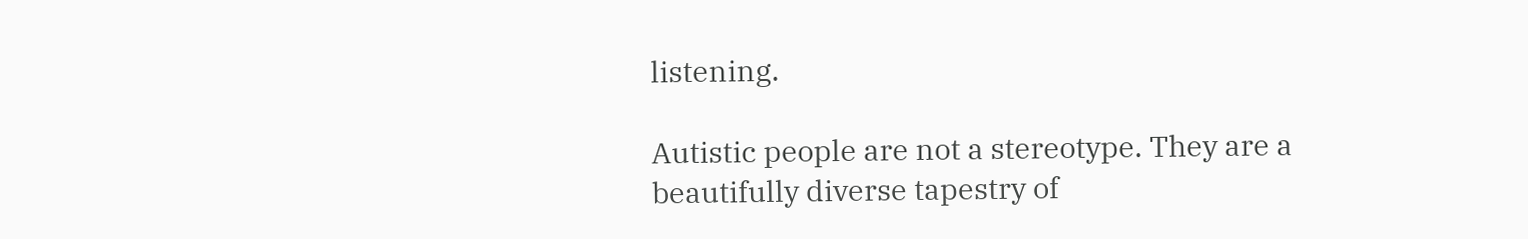listening.

Autistic people are not a stereotype. They are a beautifully diverse tapestry of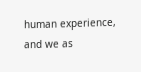human experience, and we as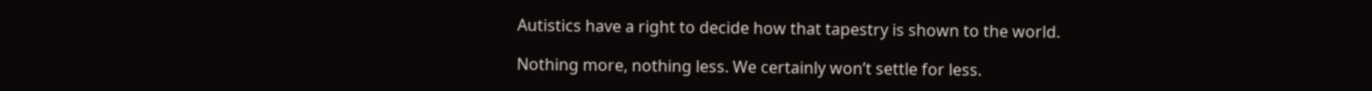Autistics have a right to decide how that tapestry is shown to the world.

Nothing more, nothing less. We certainly won’t settle for less.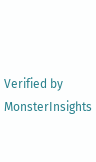Verified by MonsterInsights